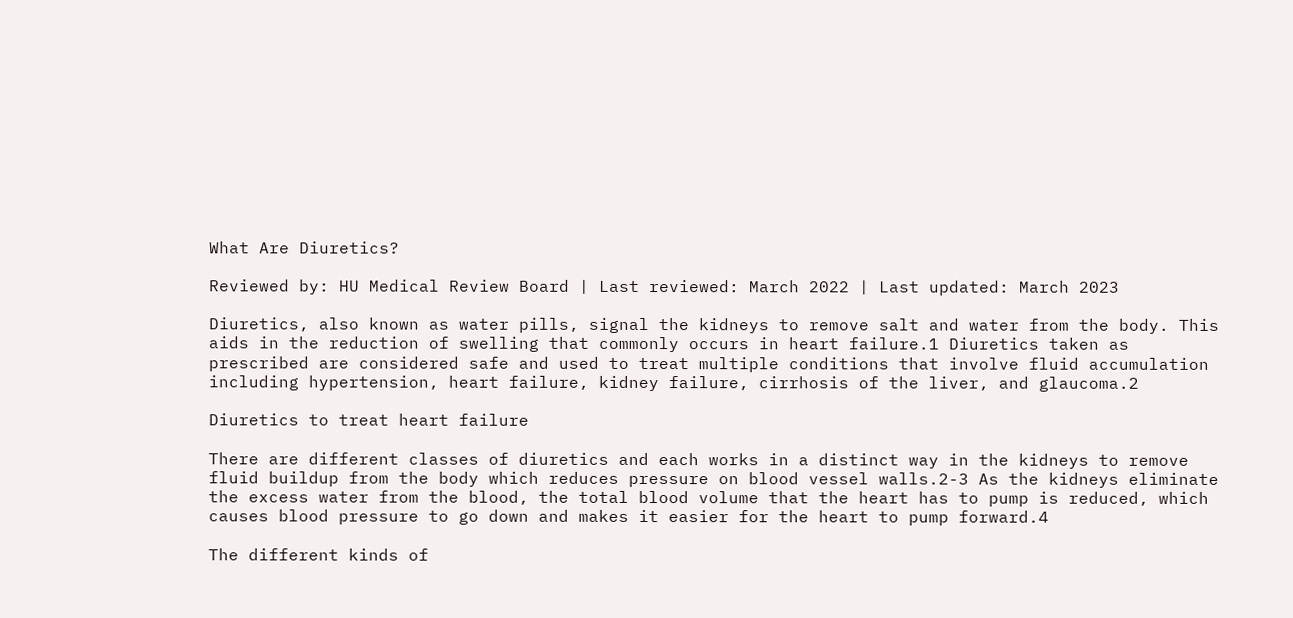What Are Diuretics?

Reviewed by: HU Medical Review Board | Last reviewed: March 2022 | Last updated: March 2023

Diuretics, also known as water pills, signal the kidneys to remove salt and water from the body. This aids in the reduction of swelling that commonly occurs in heart failure.1 Diuretics taken as prescribed are considered safe and used to treat multiple conditions that involve fluid accumulation including hypertension, heart failure, kidney failure, cirrhosis of the liver, and glaucoma.2

Diuretics to treat heart failure

There are different classes of diuretics and each works in a distinct way in the kidneys to remove fluid buildup from the body which reduces pressure on blood vessel walls.2-3 As the kidneys eliminate the excess water from the blood, the total blood volume that the heart has to pump is reduced, which causes blood pressure to go down and makes it easier for the heart to pump forward.4

The different kinds of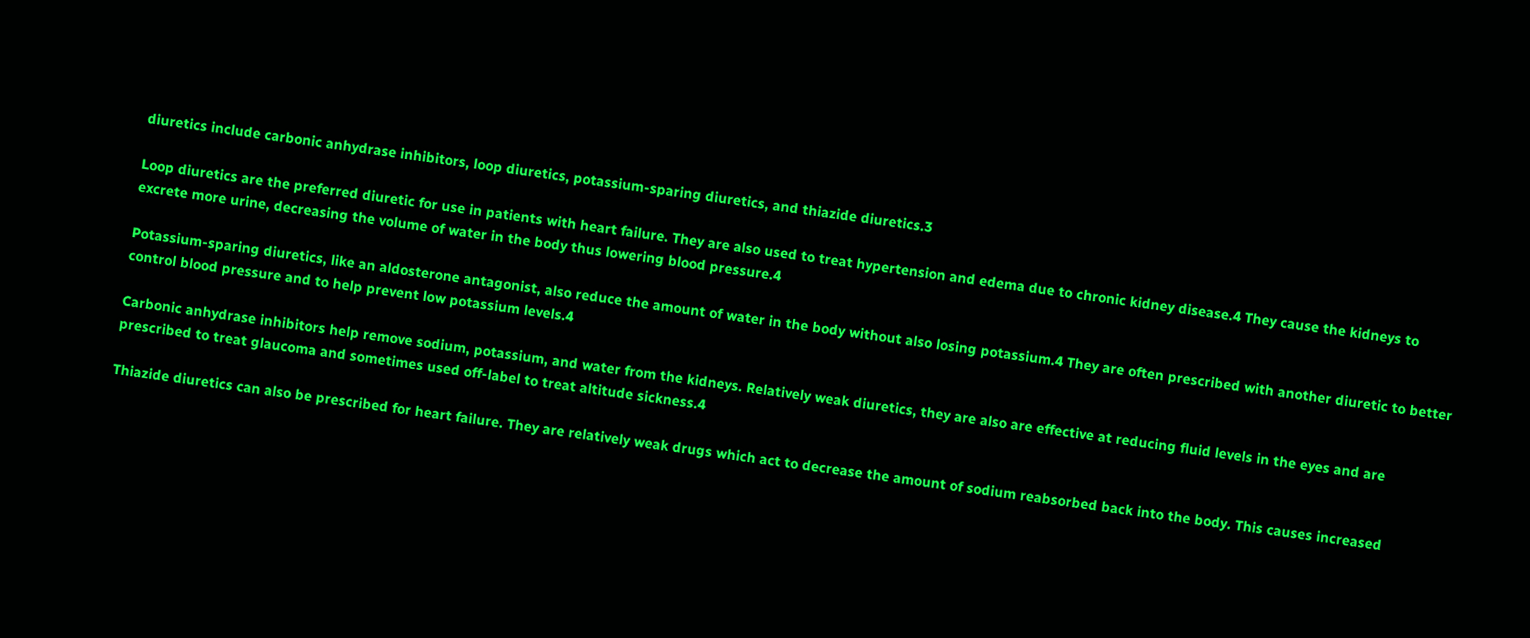diuretics include carbonic anhydrase inhibitors, loop diuretics, potassium-sparing diuretics, and thiazide diuretics.3

Loop diuretics are the preferred diuretic for use in patients with heart failure. They are also used to treat hypertension and edema due to chronic kidney disease.4 They cause the kidneys to excrete more urine, decreasing the volume of water in the body thus lowering blood pressure.4

Potassium-sparing diuretics, like an aldosterone antagonist, also reduce the amount of water in the body without also losing potassium.4 They are often prescribed with another diuretic to better control blood pressure and to help prevent low potassium levels.4

Carbonic anhydrase inhibitors help remove sodium, potassium, and water from the kidneys. Relatively weak diuretics, they are also are effective at reducing fluid levels in the eyes and are prescribed to treat glaucoma and sometimes used off-label to treat altitude sickness.4

Thiazide diuretics can also be prescribed for heart failure. They are relatively weak drugs which act to decrease the amount of sodium reabsorbed back into the body. This causes increased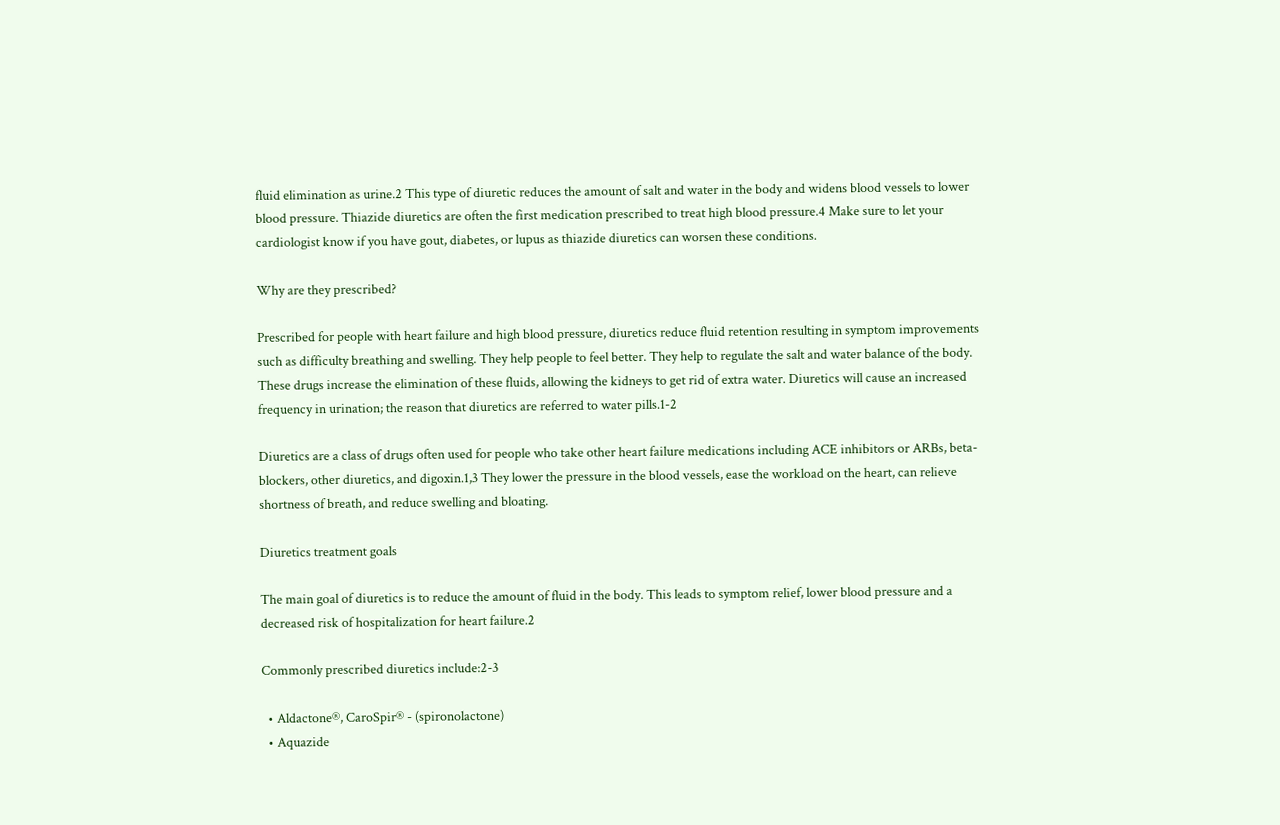fluid elimination as urine.2 This type of diuretic reduces the amount of salt and water in the body and widens blood vessels to lower blood pressure. Thiazide diuretics are often the first medication prescribed to treat high blood pressure.4 Make sure to let your cardiologist know if you have gout, diabetes, or lupus as thiazide diuretics can worsen these conditions.

Why are they prescribed?

Prescribed for people with heart failure and high blood pressure, diuretics reduce fluid retention resulting in symptom improvements such as difficulty breathing and swelling. They help people to feel better. They help to regulate the salt and water balance of the body. These drugs increase the elimination of these fluids, allowing the kidneys to get rid of extra water. Diuretics will cause an increased frequency in urination; the reason that diuretics are referred to water pills.1-2

Diuretics are a class of drugs often used for people who take other heart failure medications including ACE inhibitors or ARBs, beta-blockers, other diuretics, and digoxin.1,3 They lower the pressure in the blood vessels, ease the workload on the heart, can relieve shortness of breath, and reduce swelling and bloating.

Diuretics treatment goals

The main goal of diuretics is to reduce the amount of fluid in the body. This leads to symptom relief, lower blood pressure and a decreased risk of hospitalization for heart failure.2

Commonly prescribed diuretics include:2-3

  • Aldactone®, CaroSpir® - (spironolactone)
  • Aquazide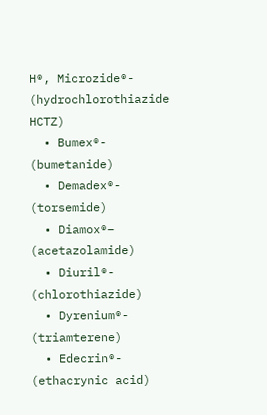H®, Microzide®- (hydrochlorothiazide HCTZ)
  • Bumex®- (bumetanide)
  • Demadex®- (torsemide)
  • Diamox®– (acetazolamide)
  • Diuril®- (chlorothiazide)
  • Dyrenium®- (triamterene)
  • Edecrin®- (ethacrynic acid)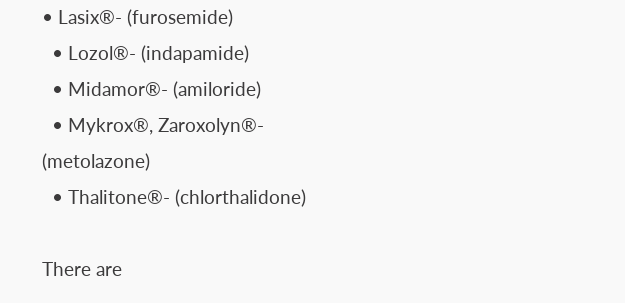• Lasix®- (furosemide)
  • Lozol®- (indapamide)
  • Midamor®- (amiloride)
  • Mykrox®, Zaroxolyn®- (metolazone)
  • Thalitone®- (chlorthalidone)

There are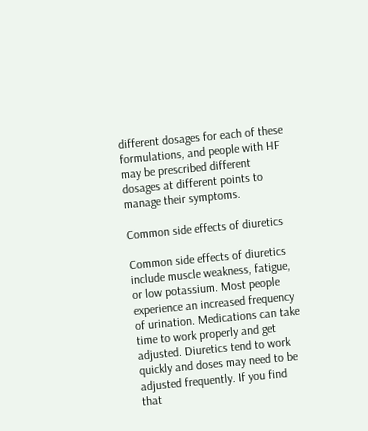different dosages for each of these formulations, and people with HF may be prescribed different dosages at different points to manage their symptoms.

Common side effects of diuretics

Common side effects of diuretics include muscle weakness, fatigue, or low potassium. Most people experience an increased frequency of urination. Medications can take time to work properly and get adjusted. Diuretics tend to work quickly and doses may need to be adjusted frequently. If you find that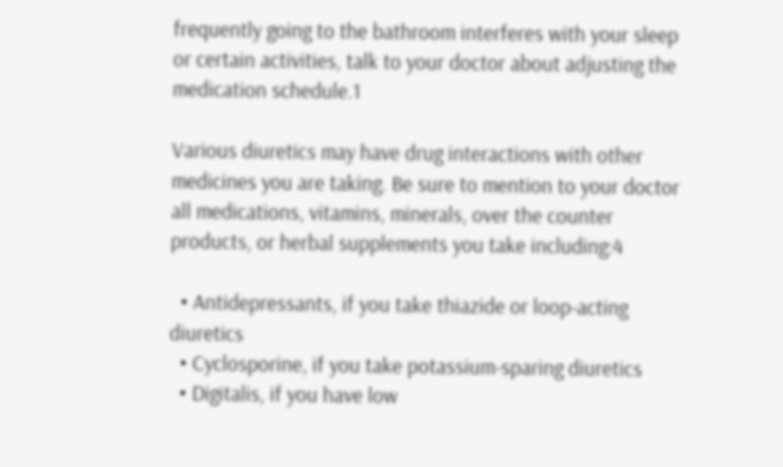frequently going to the bathroom interferes with your sleep or certain activities, talk to your doctor about adjusting the medication schedule.1

Various diuretics may have drug interactions with other medicines you are taking. Be sure to mention to your doctor all medications, vitamins, minerals, over the counter products, or herbal supplements you take including:4

  • Antidepressants, if you take thiazide or loop-acting diuretics
  • Cyclosporine, if you take potassium-sparing diuretics
  • Digitalis, if you have low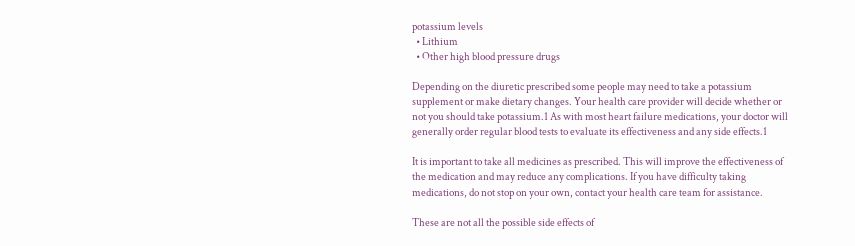potassium levels
  • Lithium
  • Other high blood pressure drugs

Depending on the diuretic prescribed some people may need to take a potassium supplement or make dietary changes. Your health care provider will decide whether or not you should take potassium.1 As with most heart failure medications, your doctor will generally order regular blood tests to evaluate its effectiveness and any side effects.1

It is important to take all medicines as prescribed. This will improve the effectiveness of the medication and may reduce any complications. If you have difficulty taking medications, do not stop on your own, contact your health care team for assistance.

These are not all the possible side effects of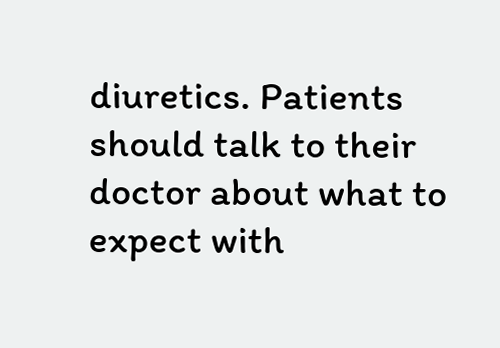diuretics. Patients should talk to their doctor about what to expect with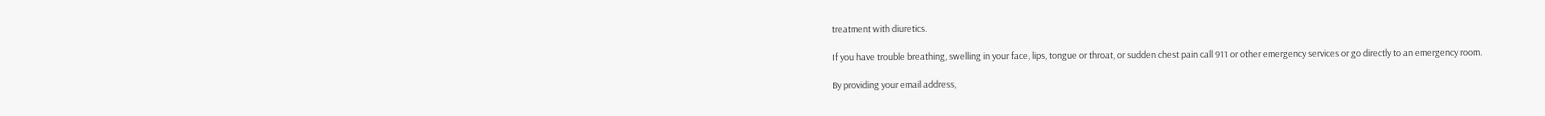treatment with diuretics.

If you have trouble breathing, swelling in your face, lips, tongue or throat, or sudden chest pain call 911 or other emergency services or go directly to an emergency room.

By providing your email address,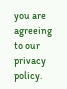you are agreeing to our privacy policy.